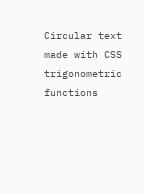Circular text made with CSS trigonometric functions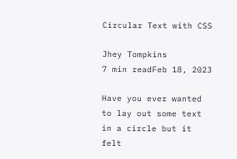Circular Text with CSS

Jhey Tompkins
7 min readFeb 18, 2023

Have you ever wanted to lay out some text in a circle but it felt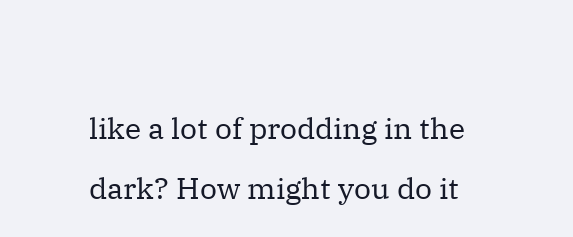like a lot of prodding in the dark? How might you do it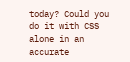today? Could you do it with CSS alone in an accurate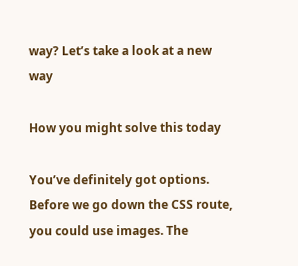way? Let’s take a look at a new way

How you might solve this today

You’ve definitely got options. Before we go down the CSS route, you could use images. The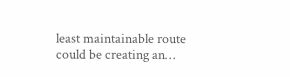least maintainable route could be creating an…